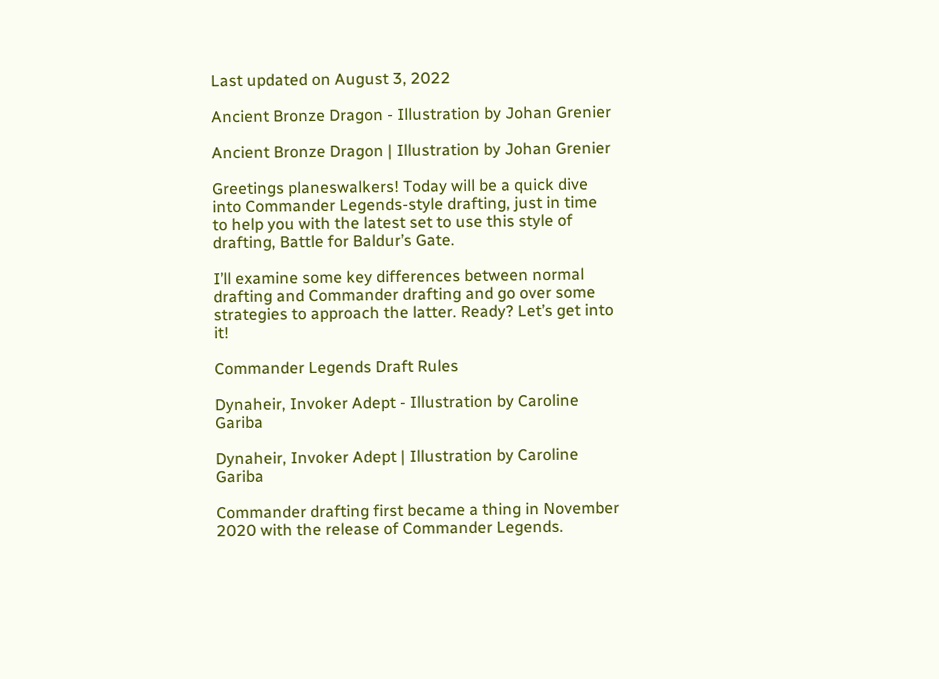Last updated on August 3, 2022

Ancient Bronze Dragon - Illustration by Johan Grenier

Ancient Bronze Dragon | Illustration by Johan Grenier

Greetings planeswalkers! Today will be a quick dive into Commander Legends-style drafting, just in time to help you with the latest set to use this style of drafting, Battle for Baldur’s Gate.

I’ll examine some key differences between normal drafting and Commander drafting and go over some strategies to approach the latter. Ready? Let’s get into it!

Commander Legends Draft Rules

Dynaheir, Invoker Adept - Illustration by Caroline Gariba

Dynaheir, Invoker Adept | Illustration by Caroline Gariba

Commander drafting first became a thing in November 2020 with the release of Commander Legends.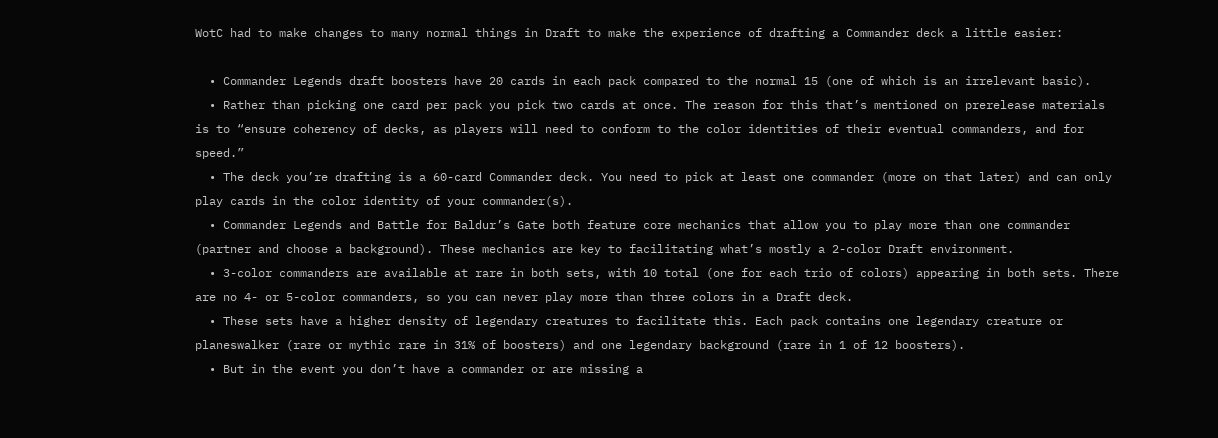WotC had to make changes to many normal things in Draft to make the experience of drafting a Commander deck a little easier:

  • Commander Legends draft boosters have 20 cards in each pack compared to the normal 15 (one of which is an irrelevant basic).
  • Rather than picking one card per pack you pick two cards at once. The reason for this that’s mentioned on prerelease materials is to “ensure coherency of decks, as players will need to conform to the color identities of their eventual commanders, and for speed.”
  • The deck you’re drafting is a 60-card Commander deck. You need to pick at least one commander (more on that later) and can only play cards in the color identity of your commander(s).
  • Commander Legends and Battle for Baldur’s Gate both feature core mechanics that allow you to play more than one commander (partner and choose a background). These mechanics are key to facilitating what’s mostly a 2-color Draft environment.
  • 3-color commanders are available at rare in both sets, with 10 total (one for each trio of colors) appearing in both sets. There are no 4- or 5-color commanders, so you can never play more than three colors in a Draft deck.
  • These sets have a higher density of legendary creatures to facilitate this. Each pack contains one legendary creature or planeswalker (rare or mythic rare in 31% of boosters) and one legendary background (rare in 1 of 12 boosters).
  • But in the event you don’t have a commander or are missing a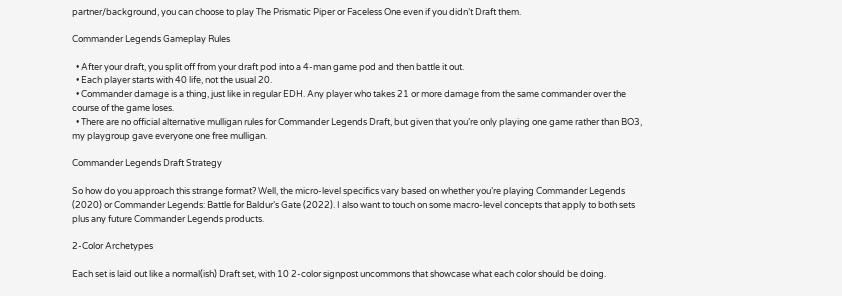partner/background, you can choose to play The Prismatic Piper or Faceless One even if you didn’t Draft them.

Commander Legends Gameplay Rules

  • After your draft, you split off from your draft pod into a 4-man game pod and then battle it out.
  • Each player starts with 40 life, not the usual 20.
  • Commander damage is a thing, just like in regular EDH. Any player who takes 21 or more damage from the same commander over the course of the game loses.
  • There are no official alternative mulligan rules for Commander Legends Draft, but given that you’re only playing one game rather than BO3, my playgroup gave everyone one free mulligan.

Commander Legends Draft Strategy

So how do you approach this strange format? Well, the micro-level specifics vary based on whether you’re playing Commander Legends (2020) or Commander Legends: Battle for Baldur’s Gate (2022). I also want to touch on some macro-level concepts that apply to both sets plus any future Commander Legends products.

2-Color Archetypes

Each set is laid out like a normal(ish) Draft set, with 10 2-color signpost uncommons that showcase what each color should be doing.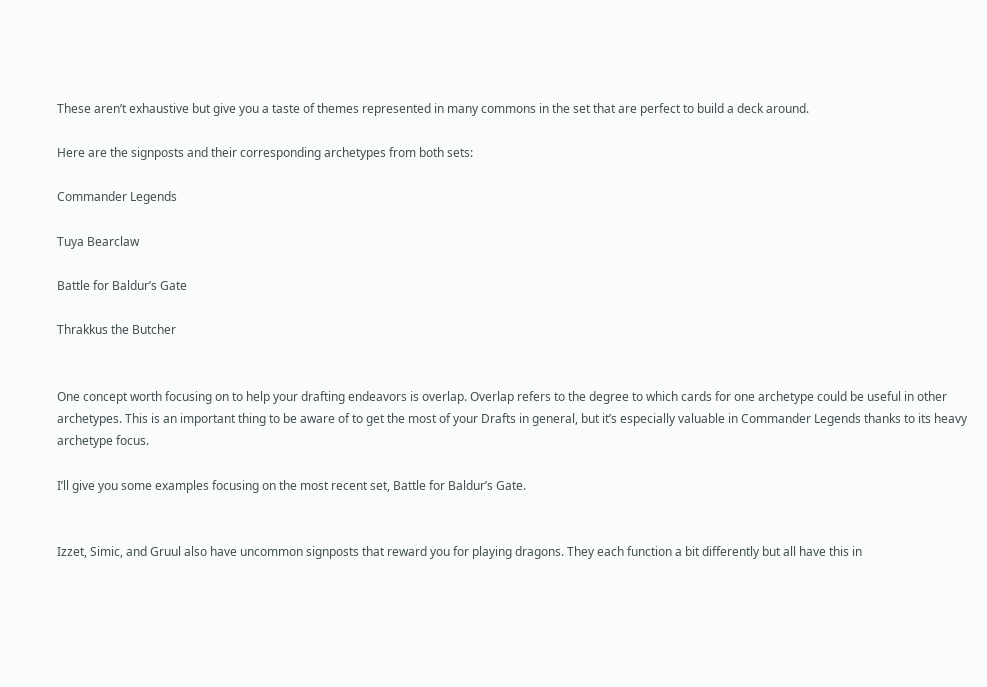These aren’t exhaustive but give you a taste of themes represented in many commons in the set that are perfect to build a deck around.

Here are the signposts and their corresponding archetypes from both sets:

Commander Legends

Tuya Bearclaw

Battle for Baldur’s Gate

Thrakkus the Butcher


One concept worth focusing on to help your drafting endeavors is overlap. Overlap refers to the degree to which cards for one archetype could be useful in other archetypes. This is an important thing to be aware of to get the most of your Drafts in general, but it’s especially valuable in Commander Legends thanks to its heavy archetype focus.

I’ll give you some examples focusing on the most recent set, Battle for Baldur’s Gate.


Izzet, Simic, and Gruul also have uncommon signposts that reward you for playing dragons. They each function a bit differently but all have this in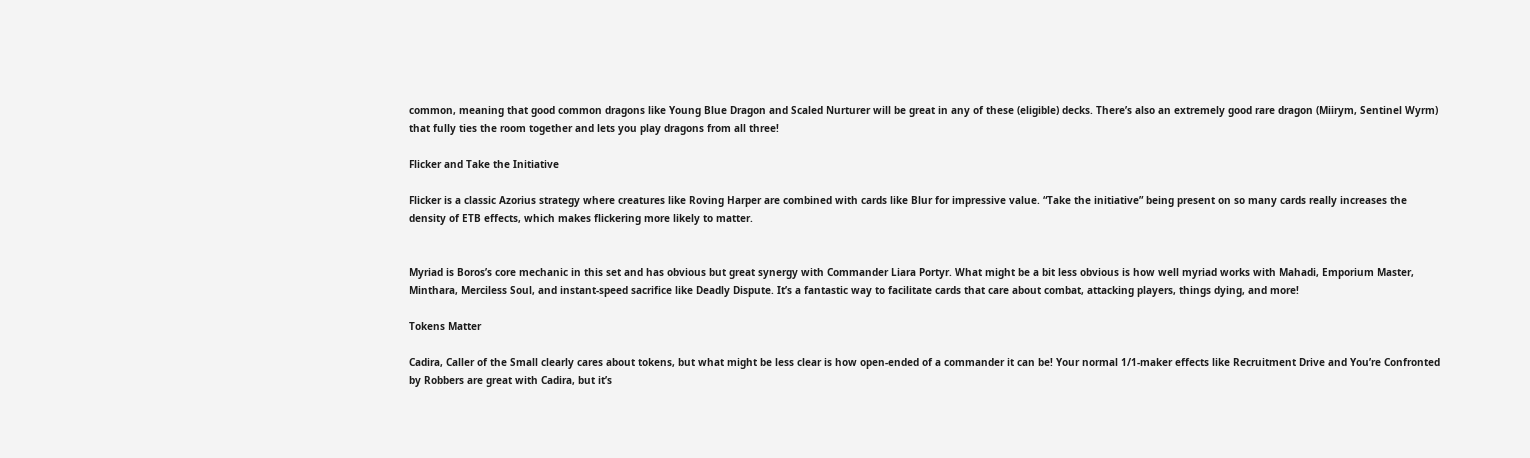common, meaning that good common dragons like Young Blue Dragon and Scaled Nurturer will be great in any of these (eligible) decks. There’s also an extremely good rare dragon (Miirym, Sentinel Wyrm) that fully ties the room together and lets you play dragons from all three!

Flicker and Take the Initiative

Flicker is a classic Azorius strategy where creatures like Roving Harper are combined with cards like Blur for impressive value. “Take the initiative” being present on so many cards really increases the density of ETB effects, which makes flickering more likely to matter.


Myriad is Boros’s core mechanic in this set and has obvious but great synergy with Commander Liara Portyr. What might be a bit less obvious is how well myriad works with Mahadi, Emporium Master, Minthara, Merciless Soul, and instant-speed sacrifice like Deadly Dispute. It’s a fantastic way to facilitate cards that care about combat, attacking players, things dying, and more!

Tokens Matter

Cadira, Caller of the Small clearly cares about tokens, but what might be less clear is how open-ended of a commander it can be! Your normal 1/1-maker effects like Recruitment Drive and You’re Confronted by Robbers are great with Cadira, but it’s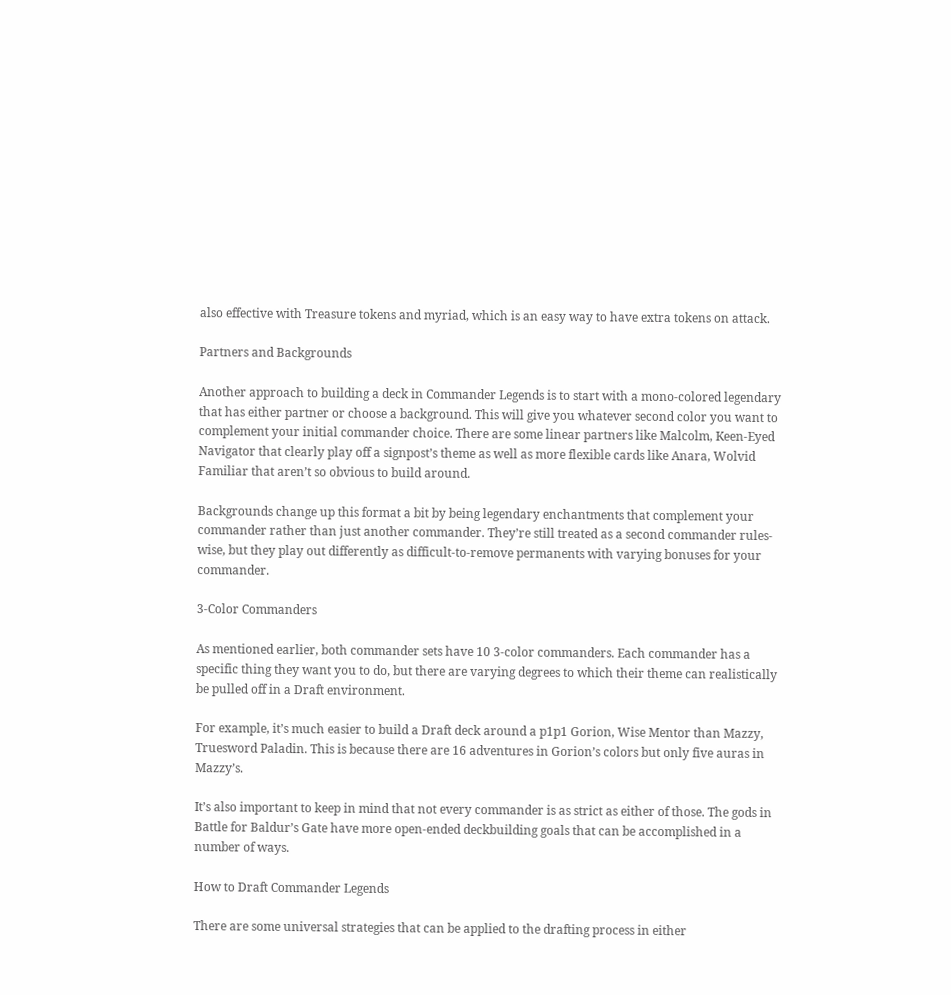also effective with Treasure tokens and myriad, which is an easy way to have extra tokens on attack.

Partners and Backgrounds

Another approach to building a deck in Commander Legends is to start with a mono-colored legendary that has either partner or choose a background. This will give you whatever second color you want to complement your initial commander choice. There are some linear partners like Malcolm, Keen-Eyed Navigator that clearly play off a signpost’s theme as well as more flexible cards like Anara, Wolvid Familiar that aren’t so obvious to build around.

Backgrounds change up this format a bit by being legendary enchantments that complement your commander rather than just another commander. They’re still treated as a second commander rules-wise, but they play out differently as difficult-to-remove permanents with varying bonuses for your commander.

3-Color Commanders

As mentioned earlier, both commander sets have 10 3-color commanders. Each commander has a specific thing they want you to do, but there are varying degrees to which their theme can realistically be pulled off in a Draft environment.

For example, it’s much easier to build a Draft deck around a p1p1 Gorion, Wise Mentor than Mazzy, Truesword Paladin. This is because there are 16 adventures in Gorion’s colors but only five auras in Mazzy’s.

It’s also important to keep in mind that not every commander is as strict as either of those. The gods in Battle for Baldur’s Gate have more open-ended deckbuilding goals that can be accomplished in a number of ways.

How to Draft Commander Legends

There are some universal strategies that can be applied to the drafting process in either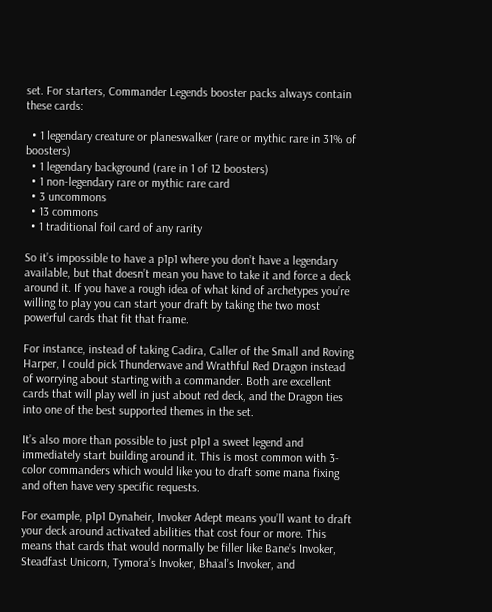set. For starters, Commander Legends booster packs always contain these cards:

  • 1 legendary creature or planeswalker (rare or mythic rare in 31% of boosters)
  • 1 legendary background (rare in 1 of 12 boosters)
  • 1 non-legendary rare or mythic rare card
  • 3 uncommons
  • 13 commons
  • 1 traditional foil card of any rarity

So it’s impossible to have a p1p1 where you don’t have a legendary available, but that doesn’t mean you have to take it and force a deck around it. If you have a rough idea of what kind of archetypes you’re willing to play you can start your draft by taking the two most powerful cards that fit that frame.

For instance, instead of taking Cadira, Caller of the Small and Roving Harper, I could pick Thunderwave and Wrathful Red Dragon instead of worrying about starting with a commander. Both are excellent cards that will play well in just about red deck, and the Dragon ties into one of the best supported themes in the set.

It’s also more than possible to just p1p1 a sweet legend and immediately start building around it. This is most common with 3-color commanders which would like you to draft some mana fixing and often have very specific requests.

For example, p1p1 Dynaheir, Invoker Adept means you’ll want to draft your deck around activated abilities that cost four or more. This means that cards that would normally be filler like Bane’s Invoker, Steadfast Unicorn, Tymora’s Invoker, Bhaal’s Invoker, and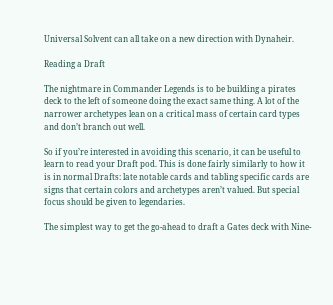Universal Solvent can all take on a new direction with Dynaheir.

Reading a Draft

The nightmare in Commander Legends is to be building a pirates deck to the left of someone doing the exact same thing. A lot of the narrower archetypes lean on a critical mass of certain card types and don’t branch out well.

So if you’re interested in avoiding this scenario, it can be useful to learn to read your Draft pod. This is done fairly similarly to how it is in normal Drafts: late notable cards and tabling specific cards are signs that certain colors and archetypes aren’t valued. But special focus should be given to legendaries.

The simplest way to get the go-ahead to draft a Gates deck with Nine-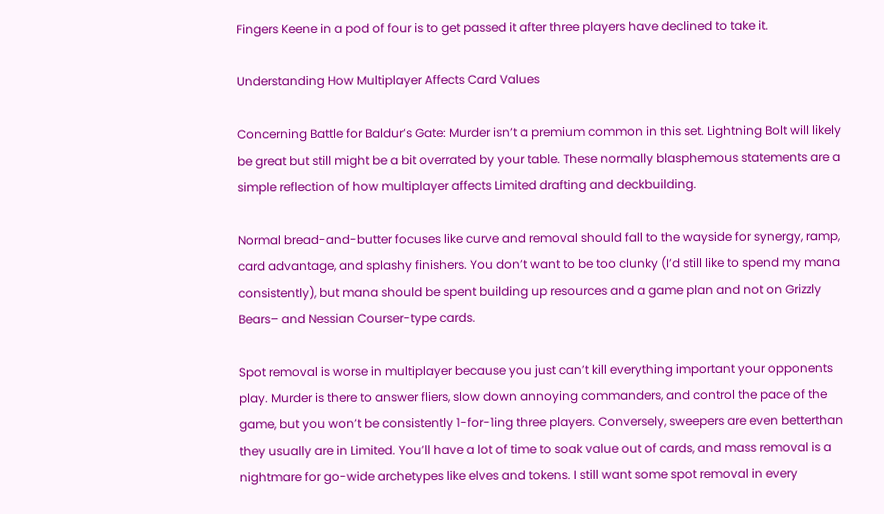Fingers Keene in a pod of four is to get passed it after three players have declined to take it.

Understanding How Multiplayer Affects Card Values

Concerning Battle for Baldur’s Gate: Murder isn’t a premium common in this set. Lightning Bolt will likely be great but still might be a bit overrated by your table. These normally blasphemous statements are a simple reflection of how multiplayer affects Limited drafting and deckbuilding.

Normal bread-and-butter focuses like curve and removal should fall to the wayside for synergy, ramp, card advantage, and splashy finishers. You don’t want to be too clunky (I’d still like to spend my mana consistently), but mana should be spent building up resources and a game plan and not on Grizzly Bears– and Nessian Courser-type cards.

Spot removal is worse in multiplayer because you just can’t kill everything important your opponents play. Murder is there to answer fliers, slow down annoying commanders, and control the pace of the game, but you won’t be consistently 1-for-1ing three players. Conversely, sweepers are even betterthan they usually are in Limited. You’ll have a lot of time to soak value out of cards, and mass removal is a nightmare for go-wide archetypes like elves and tokens. I still want some spot removal in every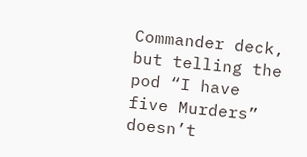Commander deck, but telling the pod “I have five Murders” doesn’t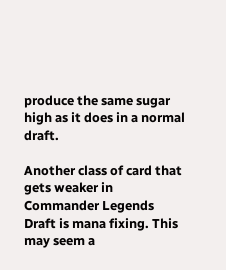produce the same sugar high as it does in a normal draft.

Another class of card that gets weaker in Commander Legends Draft is mana fixing. This may seem a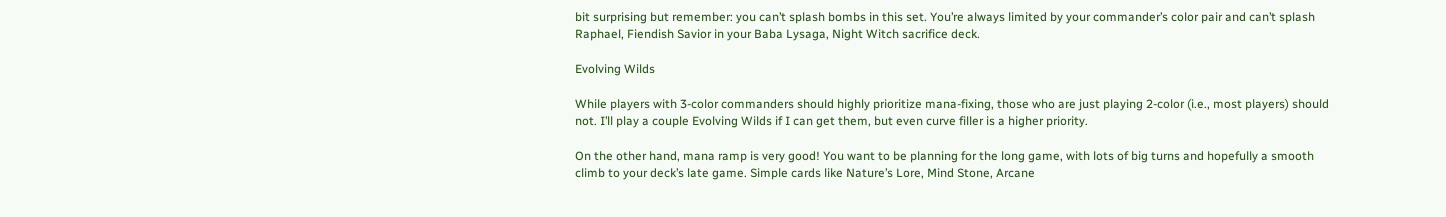bit surprising but remember: you can’t splash bombs in this set. You’re always limited by your commander’s color pair and can’t splash Raphael, Fiendish Savior in your Baba Lysaga, Night Witch sacrifice deck.

Evolving Wilds

While players with 3-color commanders should highly prioritize mana-fixing, those who are just playing 2-color (i.e., most players) should not. I’ll play a couple Evolving Wilds if I can get them, but even curve filler is a higher priority.

On the other hand, mana ramp is very good! You want to be planning for the long game, with lots of big turns and hopefully a smooth climb to your deck’s late game. Simple cards like Nature’s Lore, Mind Stone, Arcane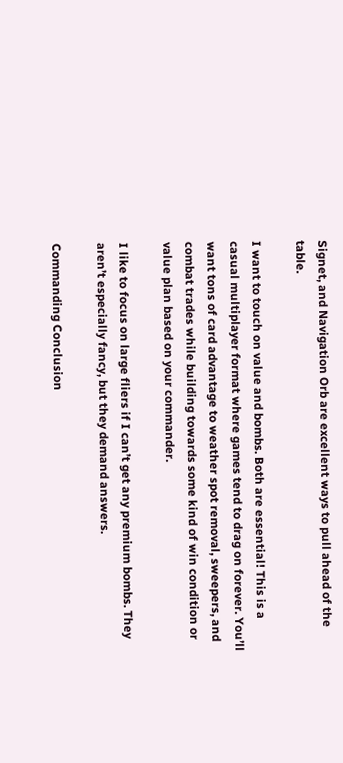Signet, and Navigation Orb are excellent ways to pull ahead of the table.

I want to touch on value and bombs. Both are essential! This is a casual multiplayer format where games tend to drag on forever. You’ll want tons of card advantage to weather spot removal, sweepers, and combat trades while building towards some kind of win condition or value plan based on your commander.

I like to focus on large fliers if I can’t get any premium bombs. They aren’t especially fancy, but they demand answers.

Commanding Conclusion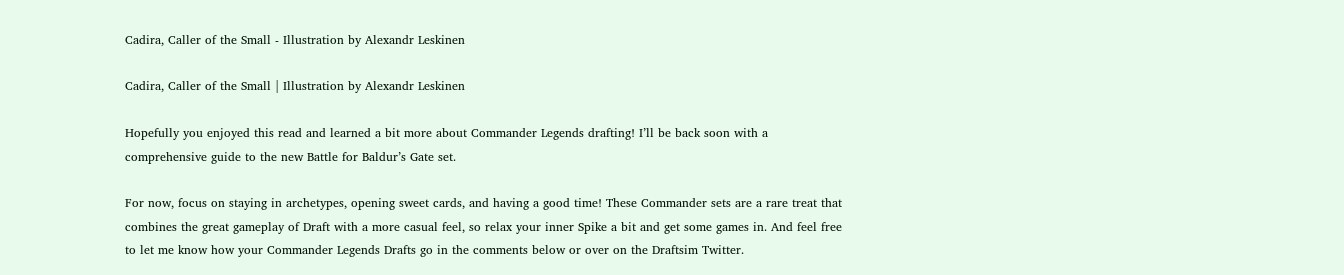Cadira, Caller of the Small - Illustration by Alexandr Leskinen

Cadira, Caller of the Small | Illustration by Alexandr Leskinen

Hopefully you enjoyed this read and learned a bit more about Commander Legends drafting! I’ll be back soon with a comprehensive guide to the new Battle for Baldur’s Gate set.

For now, focus on staying in archetypes, opening sweet cards, and having a good time! These Commander sets are a rare treat that combines the great gameplay of Draft with a more casual feel, so relax your inner Spike a bit and get some games in. And feel free to let me know how your Commander Legends Drafts go in the comments below or over on the Draftsim Twitter.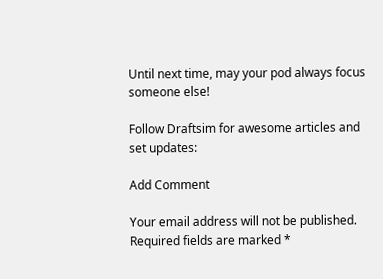Until next time, may your pod always focus someone else!

Follow Draftsim for awesome articles and set updates:

Add Comment

Your email address will not be published. Required fields are marked *